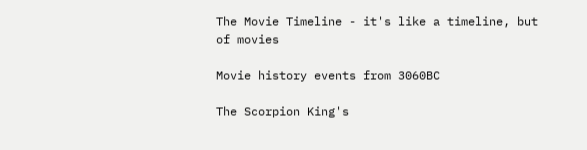The Movie Timeline - it's like a timeline, but of movies

Movie history events from 3060BC

The Scorpion King's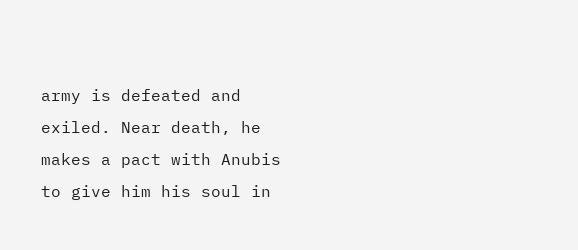army is defeated and exiled. Near death, he makes a pact with Anubis to give him his soul in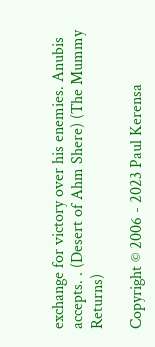exchange for victory over his enemies. Anubis accepts. . (Desert of Ahm Shere) (The Mummy Returns)

Copyright © 2006 - 2023 Paul Kerensa